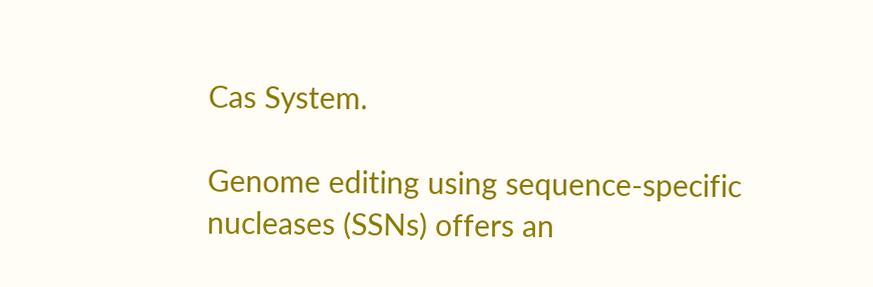Cas System.

Genome editing using sequence-specific nucleases (SSNs) offers an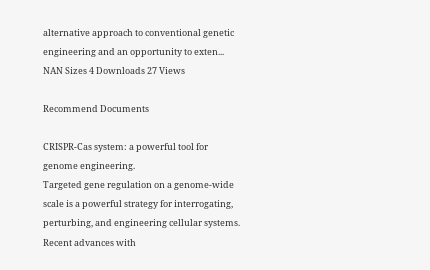alternative approach to conventional genetic engineering and an opportunity to exten...
NAN Sizes 4 Downloads 27 Views

Recommend Documents

CRISPR-Cas system: a powerful tool for genome engineering.
Targeted gene regulation on a genome-wide scale is a powerful strategy for interrogating, perturbing, and engineering cellular systems. Recent advances with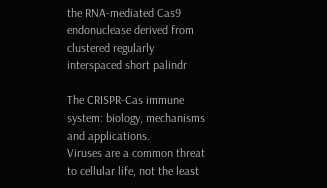the RNA-mediated Cas9 endonuclease derived from clustered regularly interspaced short palindr

The CRISPR-Cas immune system: biology, mechanisms and applications.
Viruses are a common threat to cellular life, not the least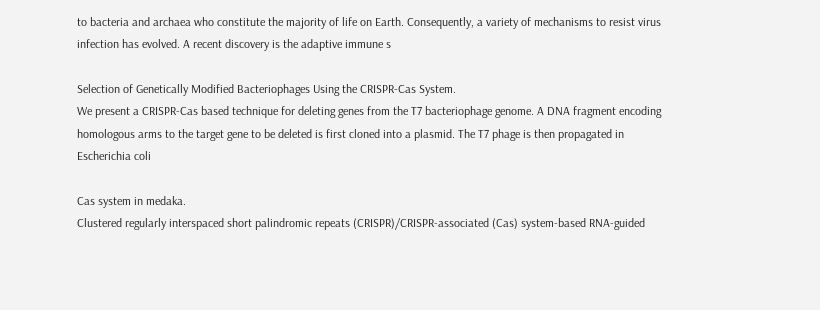to bacteria and archaea who constitute the majority of life on Earth. Consequently, a variety of mechanisms to resist virus infection has evolved. A recent discovery is the adaptive immune s

Selection of Genetically Modified Bacteriophages Using the CRISPR-Cas System.
We present a CRISPR-Cas based technique for deleting genes from the T7 bacteriophage genome. A DNA fragment encoding homologous arms to the target gene to be deleted is first cloned into a plasmid. The T7 phage is then propagated in Escherichia coli

Cas system in medaka.
Clustered regularly interspaced short palindromic repeats (CRISPR)/CRISPR-associated (Cas) system-based RNA-guided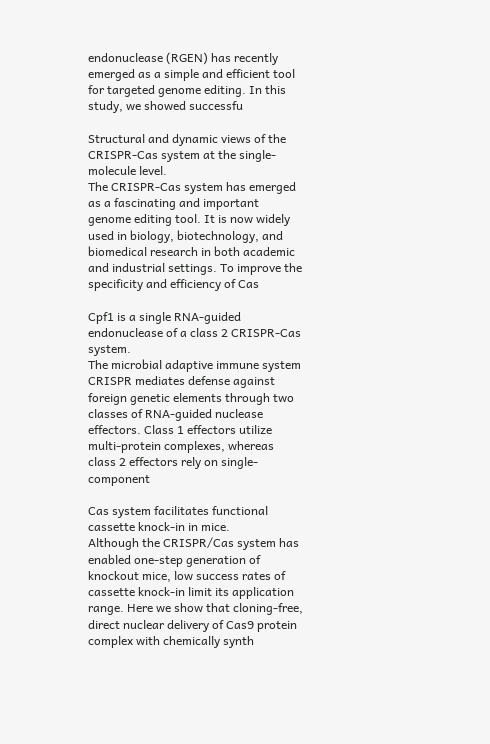endonuclease (RGEN) has recently emerged as a simple and efficient tool for targeted genome editing. In this study, we showed successfu

Structural and dynamic views of the CRISPR-Cas system at the single-molecule level.
The CRISPR-Cas system has emerged as a fascinating and important genome editing tool. It is now widely used in biology, biotechnology, and biomedical research in both academic and industrial settings. To improve the specificity and efficiency of Cas

Cpf1 is a single RNA-guided endonuclease of a class 2 CRISPR-Cas system.
The microbial adaptive immune system CRISPR mediates defense against foreign genetic elements through two classes of RNA-guided nuclease effectors. Class 1 effectors utilize multi-protein complexes, whereas class 2 effectors rely on single-component

Cas system facilitates functional cassette knock-in in mice.
Although the CRISPR/Cas system has enabled one-step generation of knockout mice, low success rates of cassette knock-in limit its application range. Here we show that cloning-free, direct nuclear delivery of Cas9 protein complex with chemically synth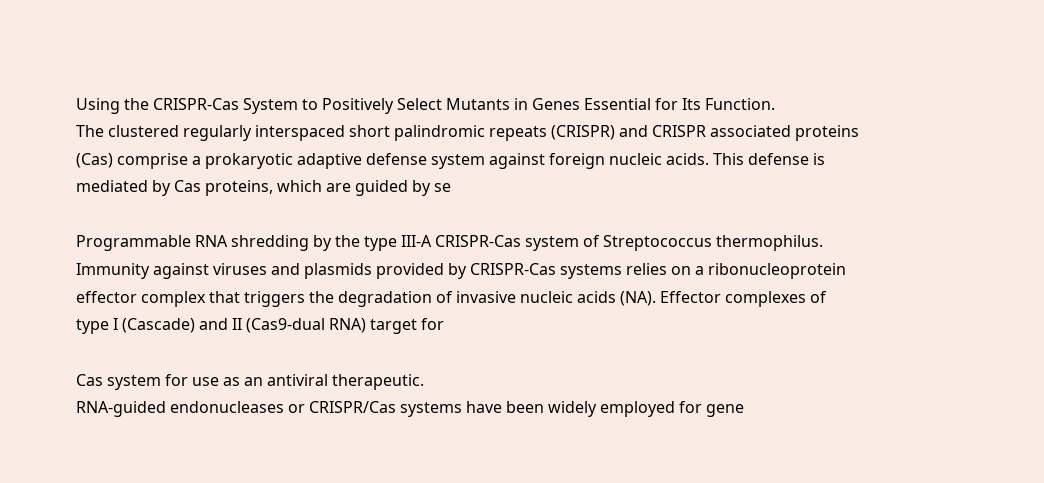Using the CRISPR-Cas System to Positively Select Mutants in Genes Essential for Its Function.
The clustered regularly interspaced short palindromic repeats (CRISPR) and CRISPR associated proteins (Cas) comprise a prokaryotic adaptive defense system against foreign nucleic acids. This defense is mediated by Cas proteins, which are guided by se

Programmable RNA shredding by the type III-A CRISPR-Cas system of Streptococcus thermophilus.
Immunity against viruses and plasmids provided by CRISPR-Cas systems relies on a ribonucleoprotein effector complex that triggers the degradation of invasive nucleic acids (NA). Effector complexes of type I (Cascade) and II (Cas9-dual RNA) target for

Cas system for use as an antiviral therapeutic.
RNA-guided endonucleases or CRISPR/Cas systems have been widely employed for gene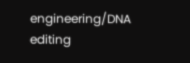engineering/DNA editing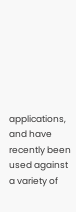applications, and have recently been used against a variety of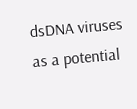dsDNA viruses as a potential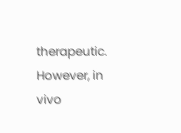therapeutic. However, in vivo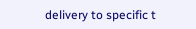delivery to specific t